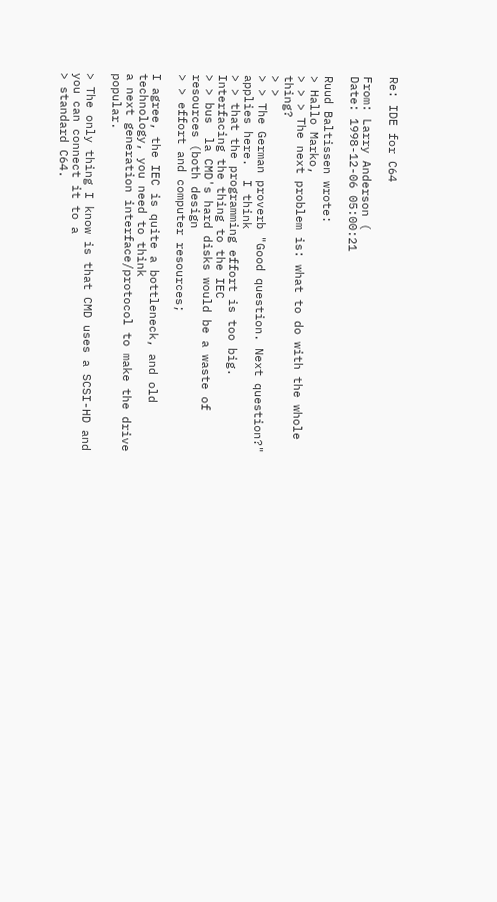Re: IDE for C64

From: Larry Anderson (
Date: 1998-12-06 05:00:21

Ruud Baltissen wrote:
> Hallo Marko,
> > > The next problem is: what to do with the whole thing?
> >
> > The German proverb "Good question. Next question?" applies here.  I think
> > that the programming effort is too big.  Interfacing the thing to the IEC
> > bus  la CMD's hard disks would be a waste of resources (both design
> > effort and computer resources;

I agree, the IEC is quite a bottleneck, and old technology, you need to think
a next generation interface/protocol to make the drive popular.

> The only thing I know is that CMD uses a SCSI-HD and you can connect it to a
> standard C64.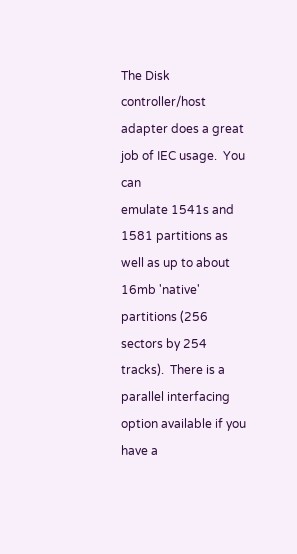The Disk controller/host adapter does a great job of IEC usage.  You can
emulate 1541s and 1581 partitions as well as up to about 16mb 'native'
partitions (256 sectors by 254 tracks).  There is a parallel interfacing
option available if you have a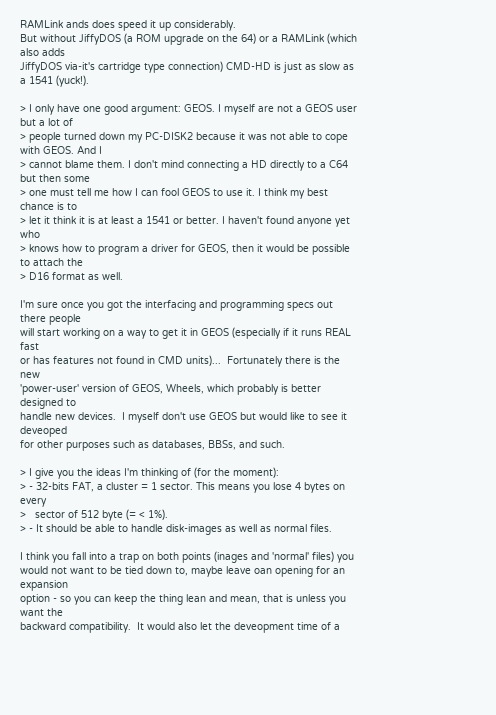RAMLink ands does speed it up considerably.
But without JiffyDOS (a ROM upgrade on the 64) or a RAMLink (which also adds
JiffyDOS via-it's cartridge type connection) CMD-HD is just as slow as a 1541 (yuck!).

> I only have one good argument: GEOS. I myself are not a GEOS user but a lot of
> people turned down my PC-DISK2 because it was not able to cope with GEOS. And I
> cannot blame them. I don't mind connecting a HD directly to a C64 but then some
> one must tell me how I can fool GEOS to use it. I think my best chance is to
> let it think it is at least a 1541 or better. I haven't found anyone yet who
> knows how to program a driver for GEOS, then it would be possible to attach the
> D16 format as well.

I'm sure once you got the interfacing and programming specs out there people
will start working on a way to get it in GEOS (especially if it runs REAL fast
or has features not found in CMD units)...  Fortunately there is the new
'power-user' version of GEOS, Wheels, which probably is better designed to
handle new devices.  I myself don't use GEOS but would like to see it deveoped
for other purposes such as databases, BBSs, and such.

> I give you the ideas I'm thinking of (for the moment):
> - 32-bits FAT, a cluster = 1 sector. This means you lose 4 bytes on every
>   sector of 512 byte (= < 1%).
> - It should be able to handle disk-images as well as normal files.

I think you fall into a trap on both points (inages and 'normal' files) you
would not want to be tied down to, maybe leave oan opening for an expansion
option - so you can keep the thing lean and mean, that is unless you want the
backward compatibility.  It would also let the deveopment time of a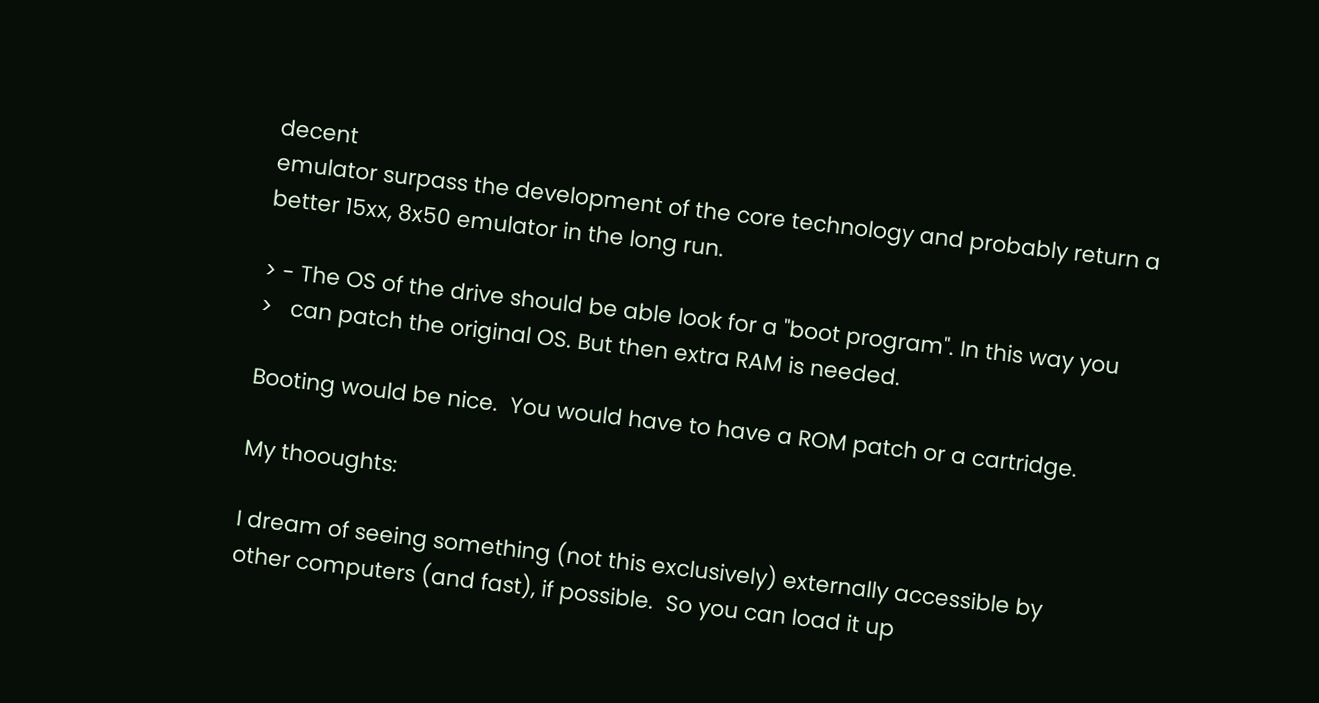decent
emulator surpass the development of the core technology and probably return a
better 15xx, 8x50 emulator in the long run.

> - The OS of the drive should be able look for a "boot program". In this way you
>   can patch the original OS. But then extra RAM is needed.

Booting would be nice.  You would have to have a ROM patch or a cartridge.

My thooughts:

I dream of seeing something (not this exclusively) externally accessible by
other computers (and fast), if possible.  So you can load it up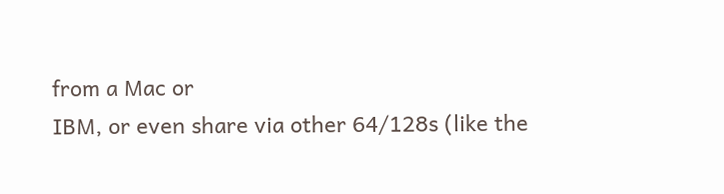from a Mac or
IBM, or even share via other 64/128s (like the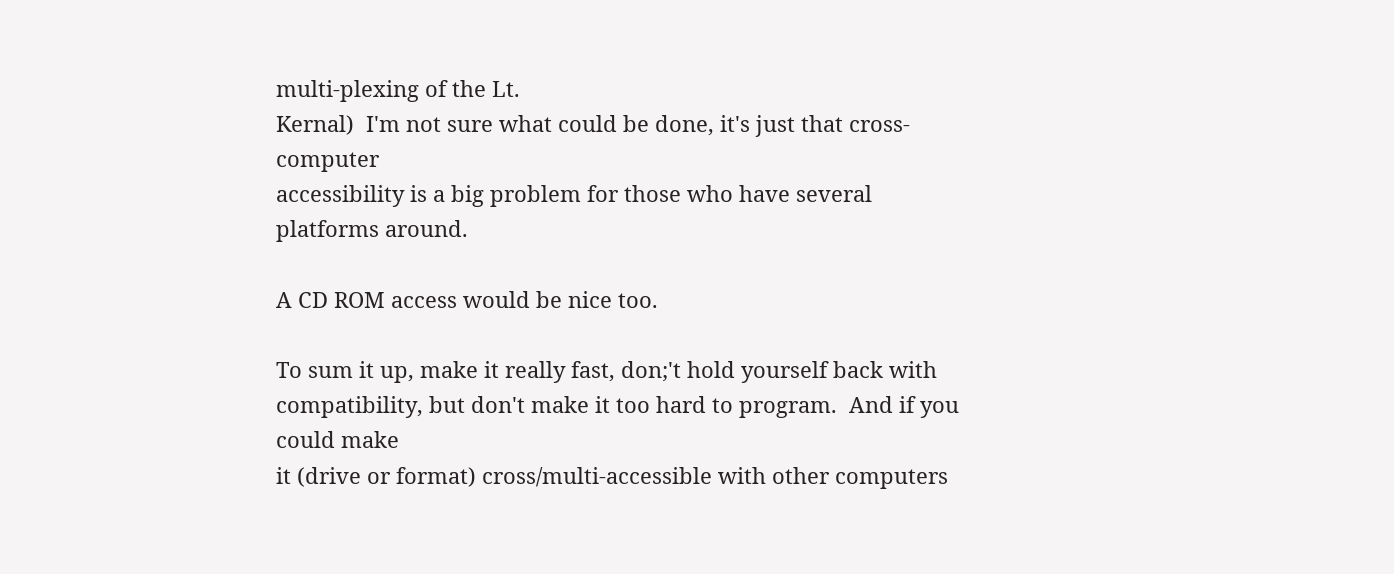multi-plexing of the Lt.
Kernal)  I'm not sure what could be done, it's just that cross-computer
accessibility is a big problem for those who have several platforms around.

A CD ROM access would be nice too.

To sum it up, make it really fast, don;'t hold yourself back with
compatibility, but don't make it too hard to program.  And if you could make
it (drive or format) cross/multi-accessible with other computers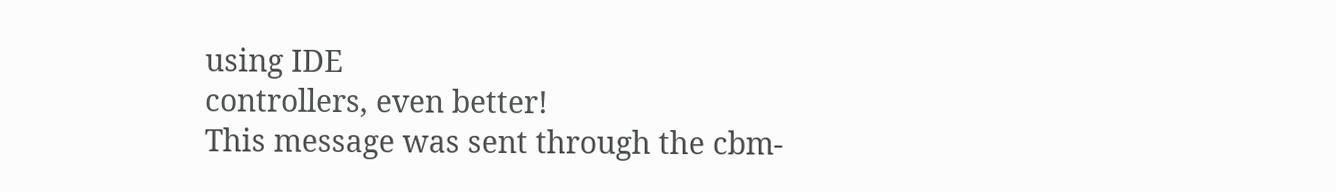using IDE
controllers, even better!
This message was sent through the cbm-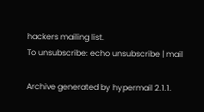hackers mailing list.
To unsubscribe: echo unsubscribe | mail

Archive generated by hypermail 2.1.1.